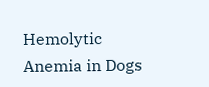Hemolytic Anemia in Dogs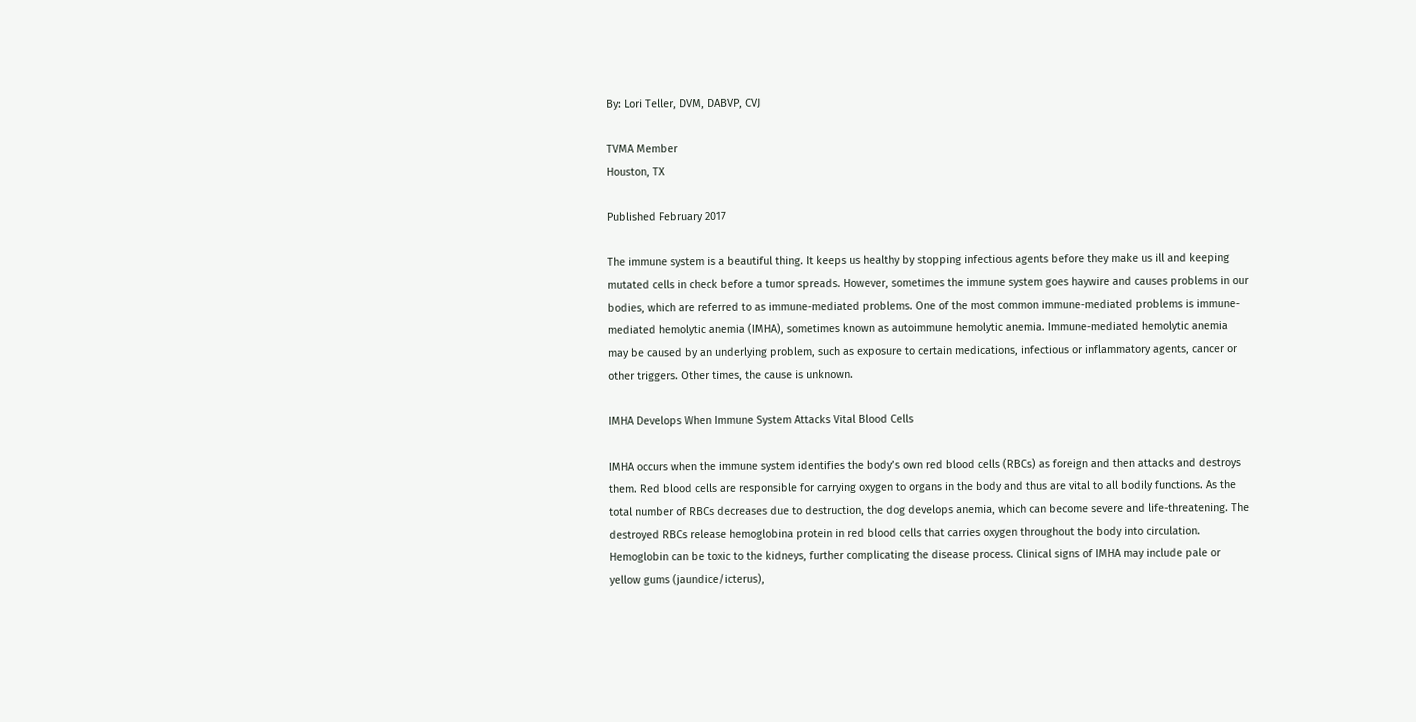By: Lori Teller, DVM, DABVP, CVJ

TVMA Member
Houston, TX

Published February 2017

The immune system is a beautiful thing. It keeps us healthy by stopping infectious agents before they make us ill and keeping mutated cells in check before a tumor spreads. However, sometimes the immune system goes haywire and causes problems in our bodies, which are referred to as immune-mediated problems. One of the most common immune-mediated problems is immune-mediated hemolytic anemia (IMHA), sometimes known as autoimmune hemolytic anemia. Immune-mediated hemolytic anemia may be caused by an underlying problem, such as exposure to certain medications, infectious or inflammatory agents, cancer or other triggers. Other times, the cause is unknown.

IMHA Develops When Immune System Attacks Vital Blood Cells

IMHA occurs when the immune system identifies the body’s own red blood cells (RBCs) as foreign and then attacks and destroys them. Red blood cells are responsible for carrying oxygen to organs in the body and thus are vital to all bodily functions. As the total number of RBCs decreases due to destruction, the dog develops anemia, which can become severe and life-threatening. The destroyed RBCs release hemoglobina protein in red blood cells that carries oxygen throughout the body into circulation. Hemoglobin can be toxic to the kidneys, further complicating the disease process. Clinical signs of IMHA may include pale or yellow gums (jaundice/icterus),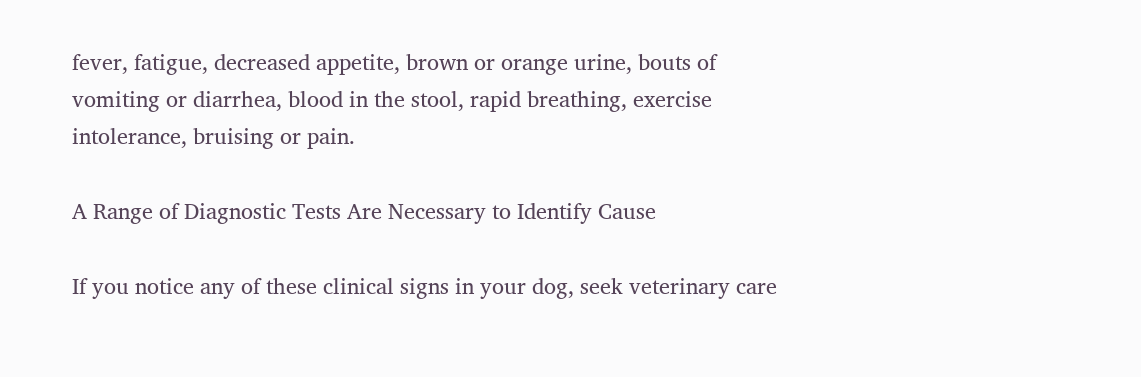fever, fatigue, decreased appetite, brown or orange urine, bouts of vomiting or diarrhea, blood in the stool, rapid breathing, exercise intolerance, bruising or pain.

A Range of Diagnostic Tests Are Necessary to Identify Cause

If you notice any of these clinical signs in your dog, seek veterinary care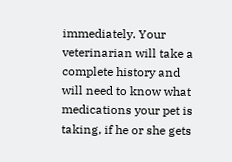immediately. Your veterinarian will take a complete history and will need to know what medications your pet is taking, if he or she gets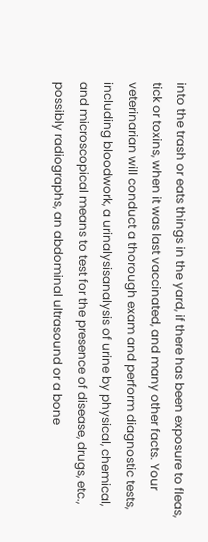into the trash or eats things in the yard, if there has been exposure to fleas, tick or toxins, when it was last vaccinated, and many other facts. Your veterinarian will conduct a thorough exam and perform diagnostic tests, including bloodwork, a urinalysisanalysis of urine by physical, chemical, and microscopical means to test for the presence of disease, drugs, etc., possibly radiographs, an abdominal ultrasound or a bone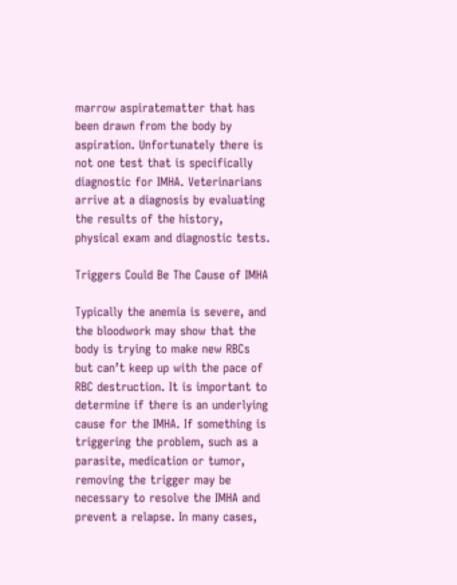marrow aspiratematter that has been drawn from the body by aspiration. Unfortunately there is not one test that is specifically diagnostic for IMHA. Veterinarians arrive at a diagnosis by evaluating the results of the history, physical exam and diagnostic tests.

Triggers Could Be The Cause of IMHA

Typically the anemia is severe, and the bloodwork may show that the body is trying to make new RBCs but can’t keep up with the pace of RBC destruction. It is important to determine if there is an underlying cause for the IMHA. If something is triggering the problem, such as a parasite, medication or tumor, removing the trigger may be necessary to resolve the IMHA and prevent a relapse. In many cases,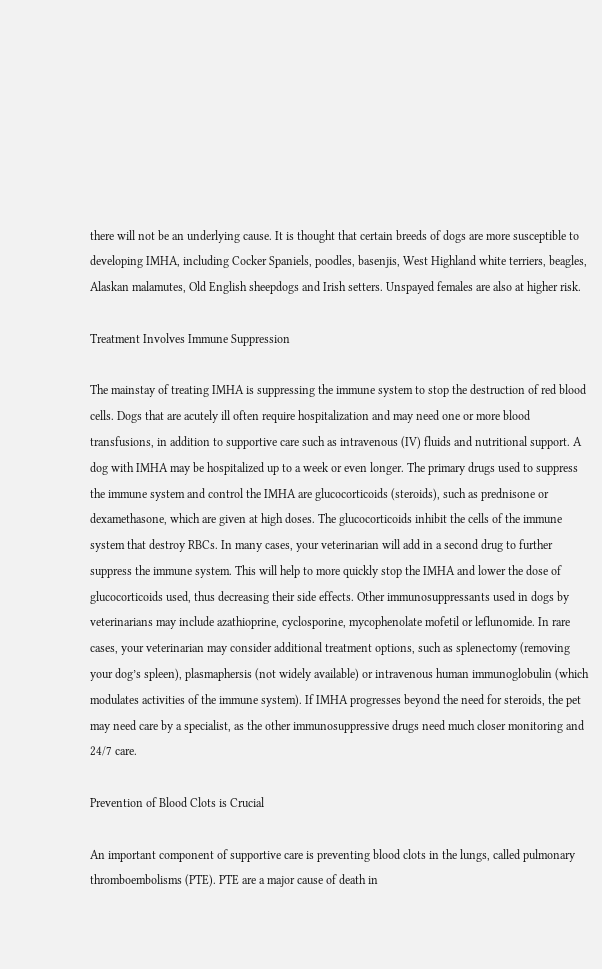there will not be an underlying cause. It is thought that certain breeds of dogs are more susceptible to developing IMHA, including Cocker Spaniels, poodles, basenjis, West Highland white terriers, beagles, Alaskan malamutes, Old English sheepdogs and Irish setters. Unspayed females are also at higher risk.

Treatment Involves Immune Suppression

The mainstay of treating IMHA is suppressing the immune system to stop the destruction of red blood cells. Dogs that are acutely ill often require hospitalization and may need one or more blood transfusions, in addition to supportive care such as intravenous (IV) fluids and nutritional support. A dog with IMHA may be hospitalized up to a week or even longer. The primary drugs used to suppress the immune system and control the IMHA are glucocorticoids (steroids), such as prednisone or dexamethasone, which are given at high doses. The glucocorticoids inhibit the cells of the immune system that destroy RBCs. In many cases, your veterinarian will add in a second drug to further suppress the immune system. This will help to more quickly stop the IMHA and lower the dose of glucocorticoids used, thus decreasing their side effects. Other immunosuppressants used in dogs by veterinarians may include azathioprine, cyclosporine, mycophenolate mofetil or leflunomide. In rare cases, your veterinarian may consider additional treatment options, such as splenectomy (removing your dog’s spleen), plasmaphersis (not widely available) or intravenous human immunoglobulin (which modulates activities of the immune system). If IMHA progresses beyond the need for steroids, the pet may need care by a specialist, as the other immunosuppressive drugs need much closer monitoring and 24/7 care.

Prevention of Blood Clots is Crucial

An important component of supportive care is preventing blood clots in the lungs, called pulmonary thromboembolisms (PTE). PTE are a major cause of death in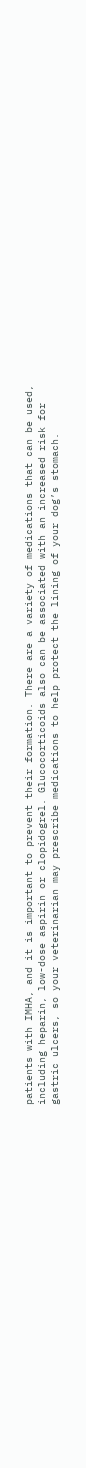patients with IMHA, and it is important to prevent their formation. There are a variety of medications that can be used, including heparin, low-dose aspirin or clopidogrel. Glucocorticoids also can be associated with an increased risk for gastric ulcers, so your veterinarian may prescribe medications to help protect the lining of your dog’s stomach.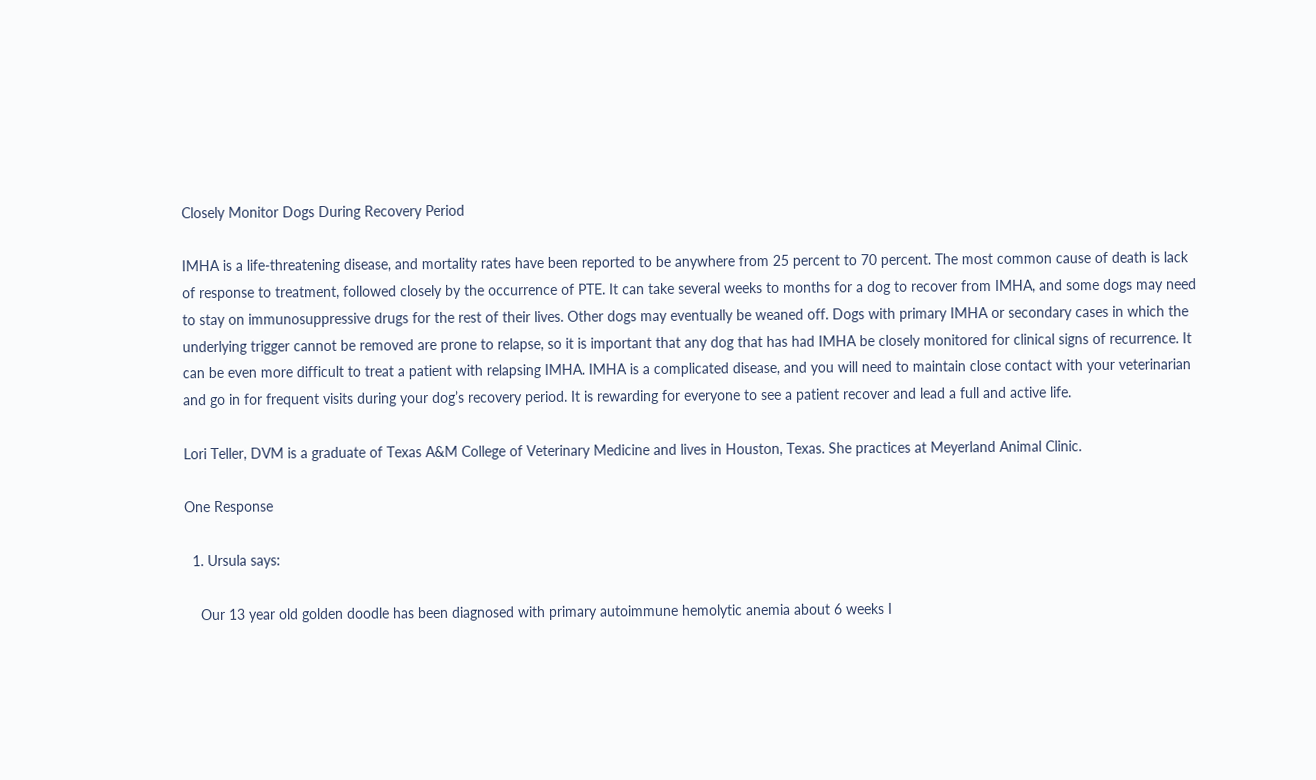Closely Monitor Dogs During Recovery Period

IMHA is a life-threatening disease, and mortality rates have been reported to be anywhere from 25 percent to 70 percent. The most common cause of death is lack of response to treatment, followed closely by the occurrence of PTE. It can take several weeks to months for a dog to recover from IMHA, and some dogs may need to stay on immunosuppressive drugs for the rest of their lives. Other dogs may eventually be weaned off. Dogs with primary IMHA or secondary cases in which the underlying trigger cannot be removed are prone to relapse, so it is important that any dog that has had IMHA be closely monitored for clinical signs of recurrence. It can be even more difficult to treat a patient with relapsing IMHA. IMHA is a complicated disease, and you will need to maintain close contact with your veterinarian and go in for frequent visits during your dog’s recovery period. It is rewarding for everyone to see a patient recover and lead a full and active life.

Lori Teller, DVM is a graduate of Texas A&M College of Veterinary Medicine and lives in Houston, Texas. She practices at Meyerland Animal Clinic.

One Response

  1. Ursula says:

    Our 13 year old golden doodle has been diagnosed with primary autoimmune hemolytic anemia about 6 weeks I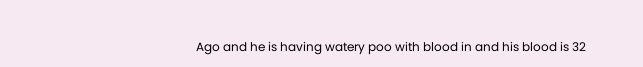Ago and he is having watery poo with blood in and his blood is 32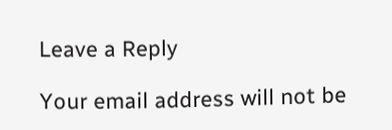Leave a Reply

Your email address will not be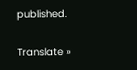published.

Translate »